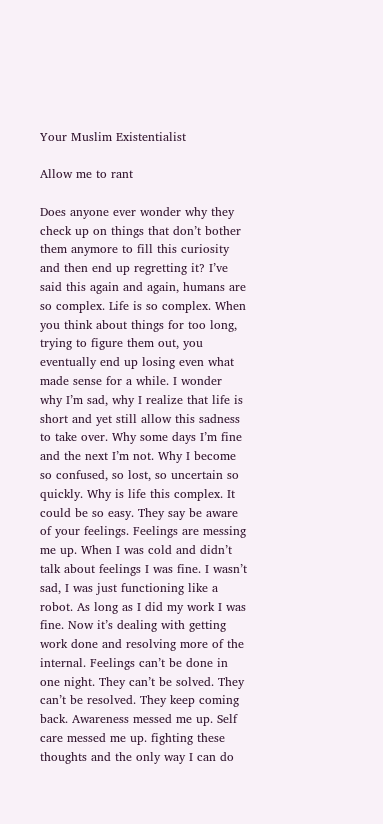Your Muslim Existentialist

Allow me to rant

Does anyone ever wonder why they check up on things that don’t bother them anymore to fill this curiosity and then end up regretting it? I’ve said this again and again, humans are so complex. Life is so complex. When you think about things for too long, trying to figure them out, you eventually end up losing even what made sense for a while. I wonder why I’m sad, why I realize that life is short and yet still allow this sadness to take over. Why some days I’m fine and the next I’m not. Why I become so confused, so lost, so uncertain so quickly. Why is life this complex. It could be so easy. They say be aware of your feelings. Feelings are messing me up. When I was cold and didn’t talk about feelings I was fine. I wasn’t sad, I was just functioning like a robot. As long as I did my work I was fine. Now it’s dealing with getting work done and resolving more of the internal. Feelings can’t be done in one night. They can’t be solved. They can’t be resolved. They keep coming back. Awareness messed me up. Self care messed me up. fighting these thoughts and the only way I can do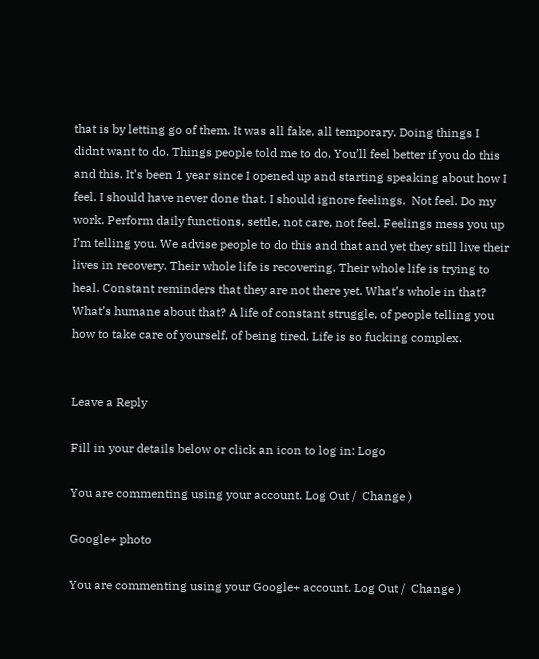that is by letting go of them. It was all fake, all temporary. Doing things I didnt want to do. Things people told me to do. You’ll feel better if you do this and this. It’s been 1 year since I opened up and starting speaking about how I feel. I should have never done that. I should ignore feelings.  Not feel. Do my work. Perform daily functions, settle, not care, not feel. Feelings mess you up I’m telling you. We advise people to do this and that and yet they still live their lives in recovery. Their whole life is recovering. Their whole life is trying to heal. Constant reminders that they are not there yet. What’s whole in that? What’s humane about that? A life of constant struggle, of people telling you how to take care of yourself, of being tired. Life is so fucking complex.


Leave a Reply

Fill in your details below or click an icon to log in: Logo

You are commenting using your account. Log Out /  Change )

Google+ photo

You are commenting using your Google+ account. Log Out /  Change )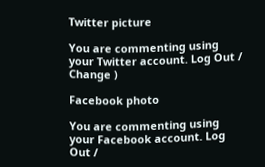Twitter picture

You are commenting using your Twitter account. Log Out /  Change )

Facebook photo

You are commenting using your Facebook account. Log Out /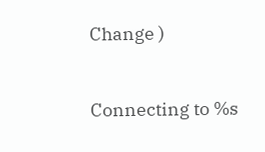Change )


Connecting to %s